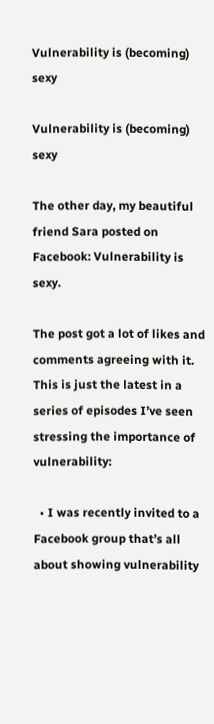Vulnerability is (becoming) sexy

Vulnerability is (becoming) sexy

The other day, my beautiful friend Sara posted on Facebook: Vulnerability is sexy.

The post got a lot of likes and comments agreeing with it. This is just the latest in a series of episodes I’ve seen stressing the importance of vulnerability:

  • I was recently invited to a Facebook group that’s all about showing vulnerability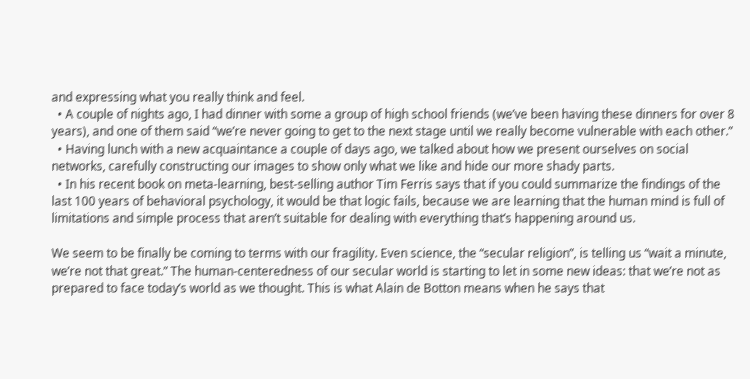and expressing what you really think and feel.
  • A couple of nights ago, I had dinner with some a group of high school friends (we’ve been having these dinners for over 8 years), and one of them said “we’re never going to get to the next stage until we really become vulnerable with each other.”
  • Having lunch with a new acquaintance a couple of days ago, we talked about how we present ourselves on social networks, carefully constructing our images to show only what we like and hide our more shady parts.
  • In his recent book on meta-learning, best-selling author Tim Ferris says that if you could summarize the findings of the last 100 years of behavioral psychology, it would be that logic fails, because we are learning that the human mind is full of limitations and simple process that aren’t suitable for dealing with everything that’s happening around us.

We seem to be finally be coming to terms with our fragility. Even science, the “secular religion”, is telling us “wait a minute, we’re not that great.” The human-centeredness of our secular world is starting to let in some new ideas: that we’re not as prepared to face today’s world as we thought. This is what Alain de Botton means when he says that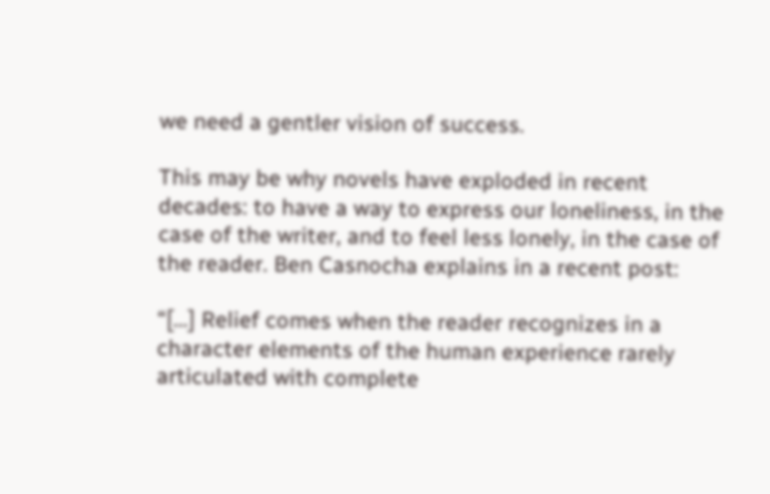we need a gentler vision of success.

This may be why novels have exploded in recent decades: to have a way to express our loneliness, in the case of the writer, and to feel less lonely, in the case of the reader. Ben Casnocha explains in a recent post:

“[…] Relief comes when the reader recognizes in a character elements of the human experience rarely articulated with complete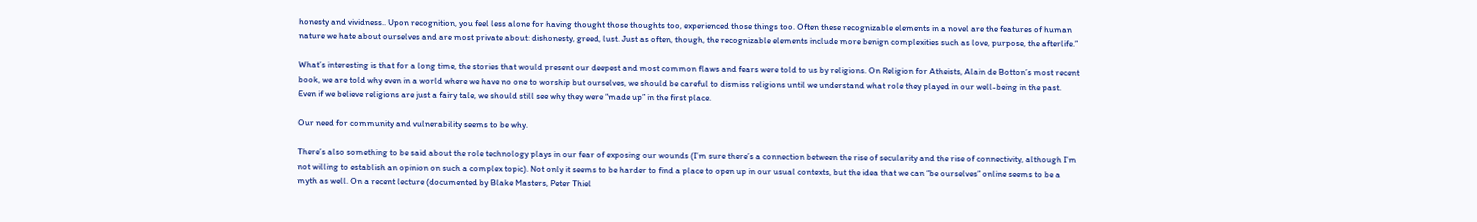honesty and vividness.. Upon recognition, you feel less alone for having thought those thoughts too, experienced those things too. Often these recognizable elements in a novel are the features of human nature we hate about ourselves and are most private about: dishonesty, greed, lust. Just as often, though, the recognizable elements include more benign complexities such as love, purpose, the afterlife.”

What’s interesting is that for a long time, the stories that would present our deepest and most common flaws and fears were told to us by religions. On Religion for Atheists, Alain de Botton’s most recent book, we are told why even in a world where we have no one to worship but ourselves, we should be careful to dismiss religions until we understand what role they played in our well-being in the past. Even if we believe religions are just a fairy tale, we should still see why they were “made up” in the first place.

Our need for community and vulnerability seems to be why.

There’s also something to be said about the role technology plays in our fear of exposing our wounds (I’m sure there’s a connection between the rise of secularity and the rise of connectivity, although I’m not willing to establish an opinion on such a complex topic). Not only it seems to be harder to find a place to open up in our usual contexts, but the idea that we can “be ourselves” online seems to be a myth as well. On a recent lecture (documented by Blake Masters, Peter Thiel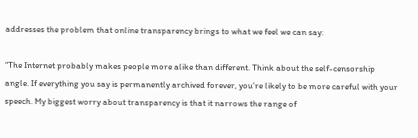addresses the problem that online transparency brings to what we feel we can say:

“The Internet probably makes people more alike than different. Think about the self-censorship angle. If everything you say is permanently archived forever, you’re likely to be more careful with your speech. My biggest worry about transparency is that it narrows the range of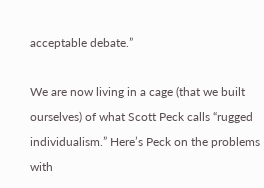acceptable debate.”

We are now living in a cage (that we built ourselves) of what Scott Peck calls “rugged individualism.” Here’s Peck on the problems with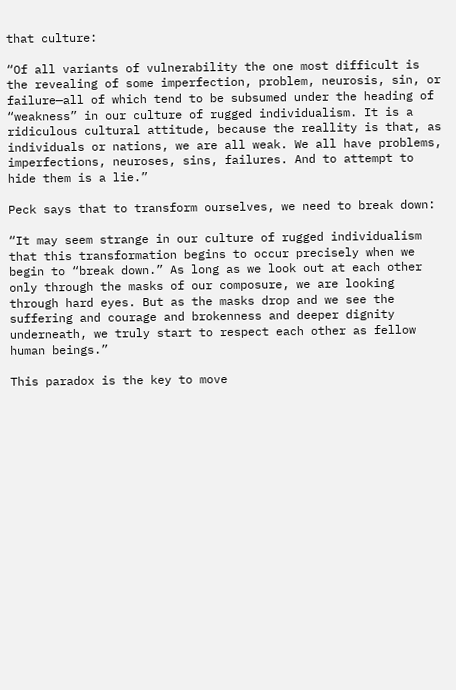that culture:

“Of all variants of vulnerability the one most difficult is the revealing of some imperfection, problem, neurosis, sin, or failure—all of which tend to be subsumed under the heading of “weakness” in our culture of rugged individualism. It is a ridiculous cultural attitude, because the reallity is that, as individuals or nations, we are all weak. We all have problems, imperfections, neuroses, sins, failures. And to attempt to hide them is a lie.”

Peck says that to transform ourselves, we need to break down:

“It may seem strange in our culture of rugged individualism that this transformation begins to occur precisely when we begin to “break down.” As long as we look out at each other only through the masks of our composure, we are looking through hard eyes. But as the masks drop and we see the suffering and courage and brokenness and deeper dignity underneath, we truly start to respect each other as fellow human beings.”

This paradox is the key to move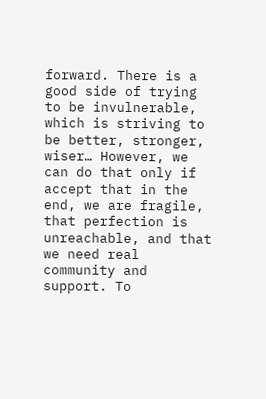forward. There is a good side of trying to be invulnerable, which is striving to be better, stronger, wiser… However, we can do that only if accept that in the end, we are fragile, that perfection is unreachable, and that we need real community and support. To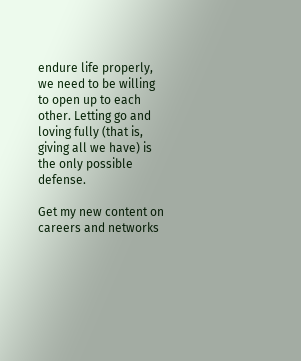endure life properly, we need to be willing to open up to each other. Letting go and loving fully (that is, giving all we have) is the only possible defense.

Get my new content on careers and networks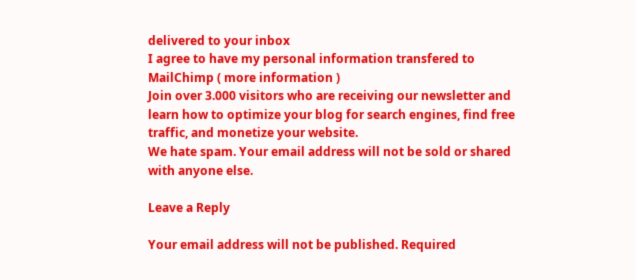delivered to your inbox
I agree to have my personal information transfered to MailChimp ( more information )
Join over 3.000 visitors who are receiving our newsletter and learn how to optimize your blog for search engines, find free traffic, and monetize your website.
We hate spam. Your email address will not be sold or shared with anyone else.

Leave a Reply

Your email address will not be published. Required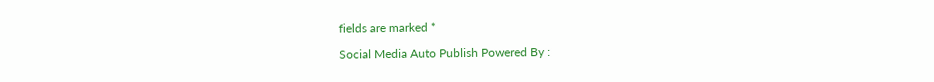fields are marked *

Social Media Auto Publish Powered By :